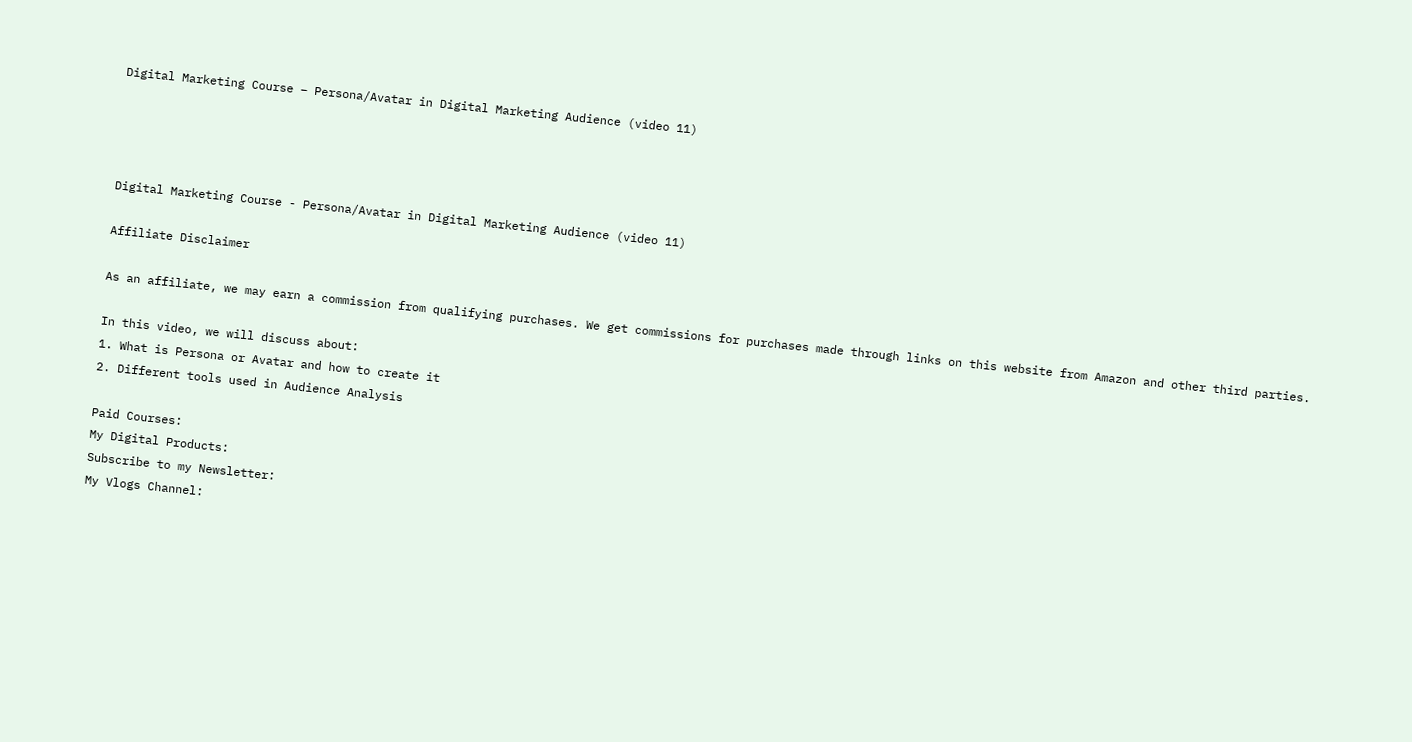Digital Marketing Course – Persona/Avatar in Digital Marketing Audience (video 11)




Digital Marketing Course - Persona/Avatar in Digital Marketing Audience (video 11)

Affiliate Disclaimer

As an affiliate, we may earn a commission from qualifying purchases. We get commissions for purchases made through links on this website from Amazon and other third parties.

In this video, we will discuss about:
1. What is Persona or Avatar and how to create it
2. Different tools used in Audience Analysis

Paid Courses:
My Digital Products:
Subscribe to my Newsletter:
My Vlogs Channel: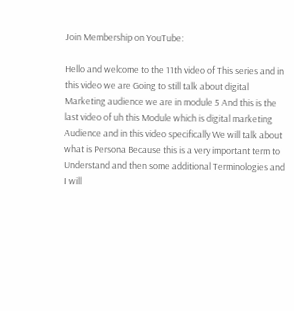Join Membership on YouTube:

Hello and welcome to the 11th video of This series and in this video we are Going to still talk about digital Marketing audience we are in module 5 And this is the last video of uh this Module which is digital marketing Audience and in this video specifically We will talk about what is Persona Because this is a very important term to Understand and then some additional Terminologies and I will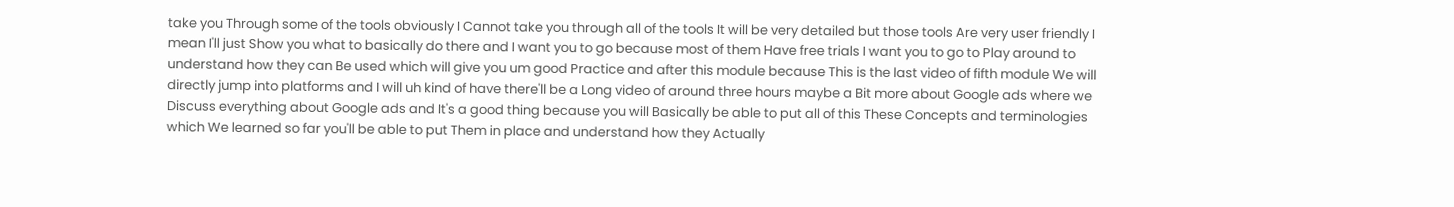take you Through some of the tools obviously I Cannot take you through all of the tools It will be very detailed but those tools Are very user friendly I mean I'll just Show you what to basically do there and I want you to go because most of them Have free trials I want you to go to Play around to understand how they can Be used which will give you um good Practice and after this module because This is the last video of fifth module We will directly jump into platforms and I will uh kind of have there'll be a Long video of around three hours maybe a Bit more about Google ads where we Discuss everything about Google ads and It's a good thing because you will Basically be able to put all of this These Concepts and terminologies which We learned so far you'll be able to put Them in place and understand how they Actually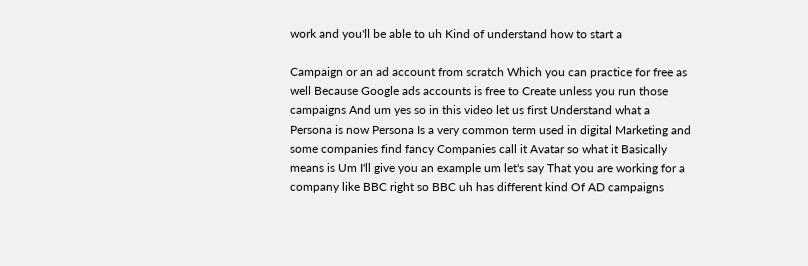work and you'll be able to uh Kind of understand how to start a

Campaign or an ad account from scratch Which you can practice for free as well Because Google ads accounts is free to Create unless you run those campaigns And um yes so in this video let us first Understand what a Persona is now Persona Is a very common term used in digital Marketing and some companies find fancy Companies call it Avatar so what it Basically means is Um I'll give you an example um let's say That you are working for a company like BBC right so BBC uh has different kind Of AD campaigns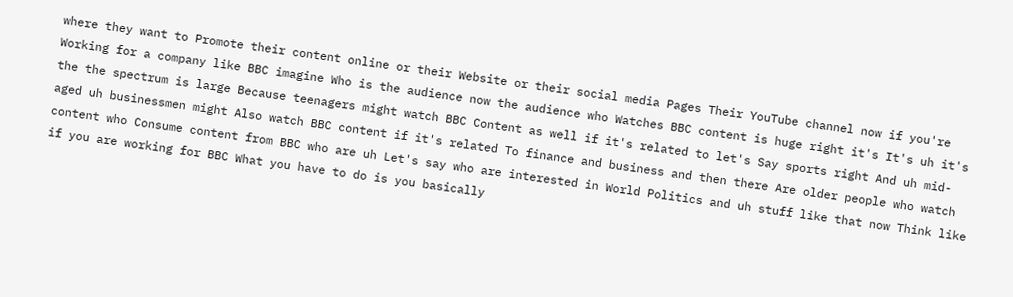where they want to Promote their content online or their Website or their social media Pages Their YouTube channel now if you're Working for a company like BBC imagine Who is the audience now the audience who Watches BBC content is huge right it's It's uh it's the the spectrum is large Because teenagers might watch BBC Content as well if it's related to let's Say sports right And uh mid-aged uh businessmen might Also watch BBC content if it's related To finance and business and then there Are older people who watch content who Consume content from BBC who are uh Let's say who are interested in World Politics and uh stuff like that now Think like if you are working for BBC What you have to do is you basically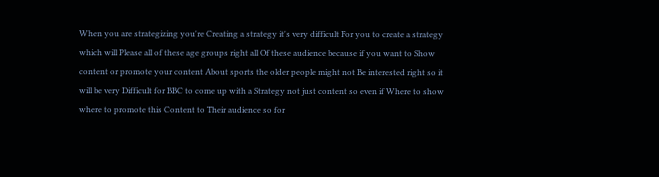When you are strategizing you're Creating a strategy it's very difficult For you to create a strategy which will Please all of these age groups right all Of these audience because if you want to Show content or promote your content About sports the older people might not Be interested right so it will be very Difficult for BBC to come up with a Strategy not just content so even if Where to show where to promote this Content to Their audience so for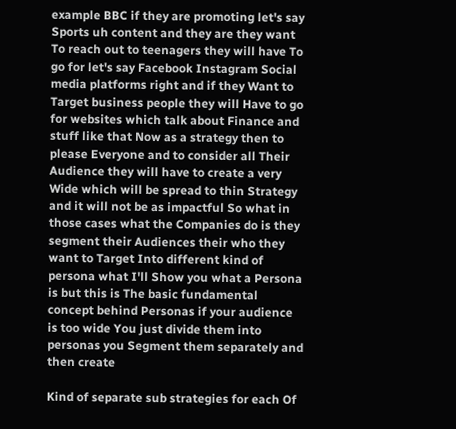example BBC if they are promoting let's say Sports uh content and they are they want To reach out to teenagers they will have To go for let's say Facebook Instagram Social media platforms right and if they Want to Target business people they will Have to go for websites which talk about Finance and stuff like that Now as a strategy then to please Everyone and to consider all Their Audience they will have to create a very Wide which will be spread to thin Strategy and it will not be as impactful So what in those cases what the Companies do is they segment their Audiences their who they want to Target Into different kind of persona what I'll Show you what a Persona is but this is The basic fundamental concept behind Personas if your audience is too wide You just divide them into personas you Segment them separately and then create

Kind of separate sub strategies for each Of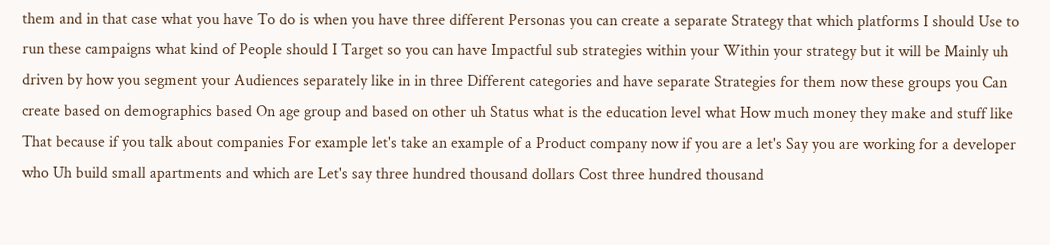them and in that case what you have To do is when you have three different Personas you can create a separate Strategy that which platforms I should Use to run these campaigns what kind of People should I Target so you can have Impactful sub strategies within your Within your strategy but it will be Mainly uh driven by how you segment your Audiences separately like in in three Different categories and have separate Strategies for them now these groups you Can create based on demographics based On age group and based on other uh Status what is the education level what How much money they make and stuff like That because if you talk about companies For example let's take an example of a Product company now if you are a let's Say you are working for a developer who Uh build small apartments and which are Let's say three hundred thousand dollars Cost three hundred thousand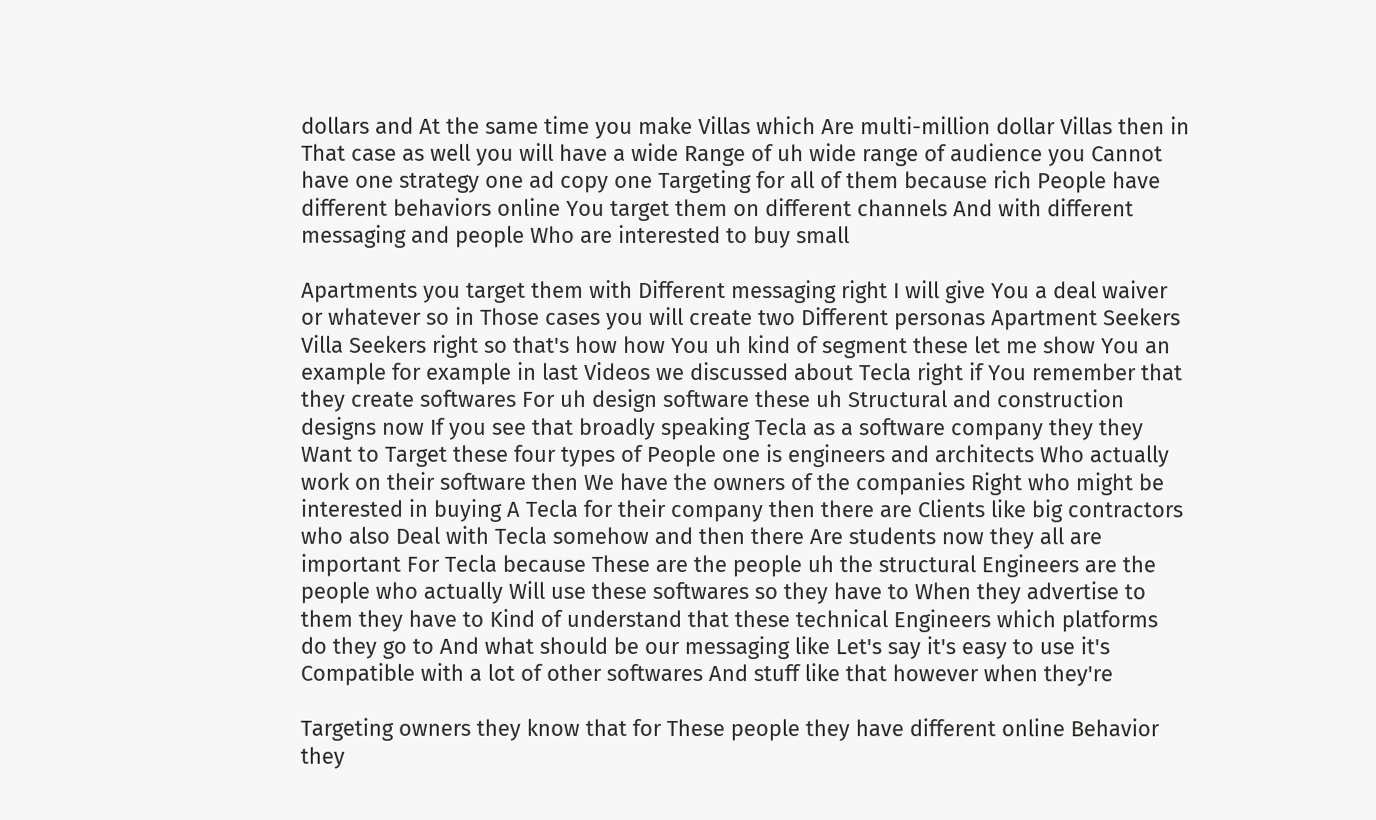dollars and At the same time you make Villas which Are multi-million dollar Villas then in That case as well you will have a wide Range of uh wide range of audience you Cannot have one strategy one ad copy one Targeting for all of them because rich People have different behaviors online You target them on different channels And with different messaging and people Who are interested to buy small

Apartments you target them with Different messaging right I will give You a deal waiver or whatever so in Those cases you will create two Different personas Apartment Seekers Villa Seekers right so that's how how You uh kind of segment these let me show You an example for example in last Videos we discussed about Tecla right if You remember that they create softwares For uh design software these uh Structural and construction designs now If you see that broadly speaking Tecla as a software company they they Want to Target these four types of People one is engineers and architects Who actually work on their software then We have the owners of the companies Right who might be interested in buying A Tecla for their company then there are Clients like big contractors who also Deal with Tecla somehow and then there Are students now they all are important For Tecla because These are the people uh the structural Engineers are the people who actually Will use these softwares so they have to When they advertise to them they have to Kind of understand that these technical Engineers which platforms do they go to And what should be our messaging like Let's say it's easy to use it's Compatible with a lot of other softwares And stuff like that however when they're

Targeting owners they know that for These people they have different online Behavior they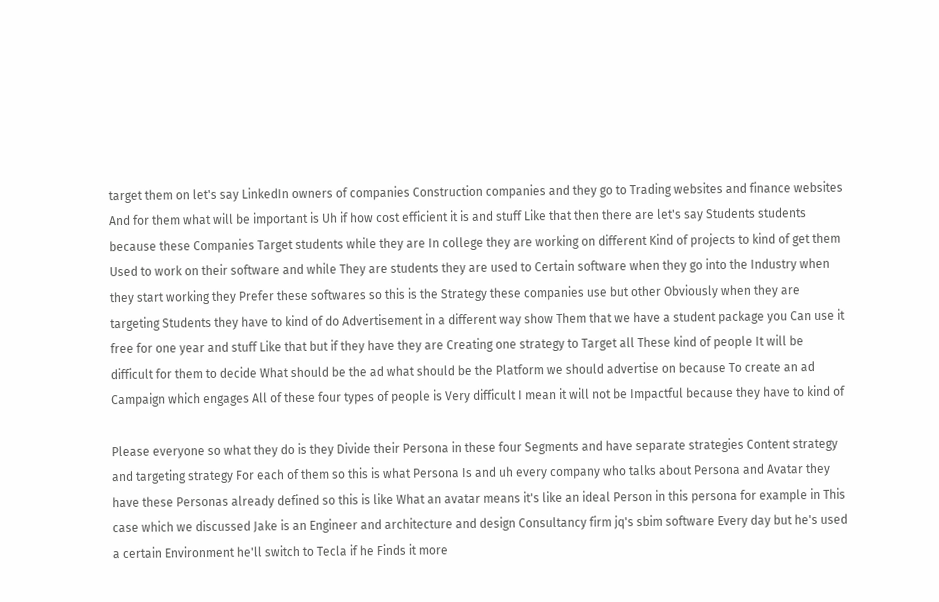target them on let's say LinkedIn owners of companies Construction companies and they go to Trading websites and finance websites And for them what will be important is Uh if how cost efficient it is and stuff Like that then there are let's say Students students because these Companies Target students while they are In college they are working on different Kind of projects to kind of get them Used to work on their software and while They are students they are used to Certain software when they go into the Industry when they start working they Prefer these softwares so this is the Strategy these companies use but other Obviously when they are targeting Students they have to kind of do Advertisement in a different way show Them that we have a student package you Can use it free for one year and stuff Like that but if they have they are Creating one strategy to Target all These kind of people It will be difficult for them to decide What should be the ad what should be the Platform we should advertise on because To create an ad Campaign which engages All of these four types of people is Very difficult I mean it will not be Impactful because they have to kind of

Please everyone so what they do is they Divide their Persona in these four Segments and have separate strategies Content strategy and targeting strategy For each of them so this is what Persona Is and uh every company who talks about Persona and Avatar they have these Personas already defined so this is like What an avatar means it's like an ideal Person in this persona for example in This case which we discussed Jake is an Engineer and architecture and design Consultancy firm jq's sbim software Every day but he's used a certain Environment he'll switch to Tecla if he Finds it more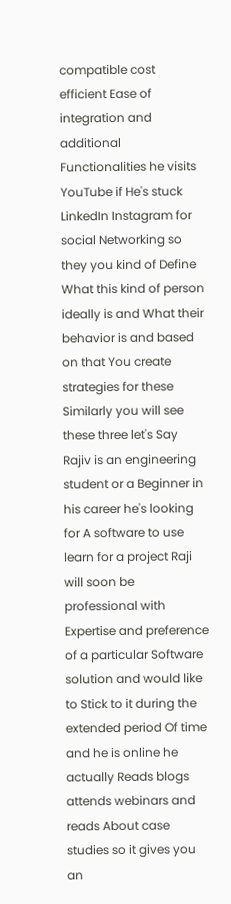compatible cost efficient Ease of integration and additional Functionalities he visits YouTube if He's stuck LinkedIn Instagram for social Networking so they you kind of Define What this kind of person ideally is and What their behavior is and based on that You create strategies for these Similarly you will see these three let's Say Rajiv is an engineering student or a Beginner in his career he's looking for A software to use learn for a project Raji will soon be professional with Expertise and preference of a particular Software solution and would like to Stick to it during the extended period Of time and he is online he actually Reads blogs attends webinars and reads About case studies so it gives you an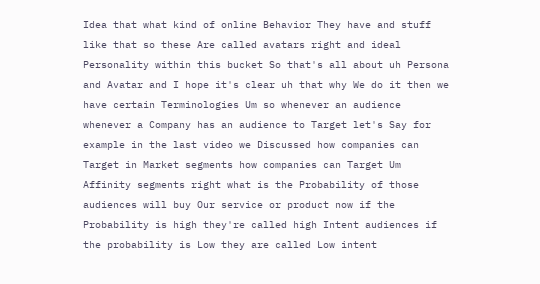Idea that what kind of online Behavior They have and stuff like that so these Are called avatars right and ideal Personality within this bucket So that's all about uh Persona and Avatar and I hope it's clear uh that why We do it then we have certain Terminologies Um so whenever an audience whenever a Company has an audience to Target let's Say for example in the last video we Discussed how companies can Target in Market segments how companies can Target Um Affinity segments right what is the Probability of those audiences will buy Our service or product now if the Probability is high they're called high Intent audiences if the probability is Low they are called Low intent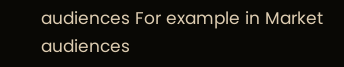audiences For example in Market audiences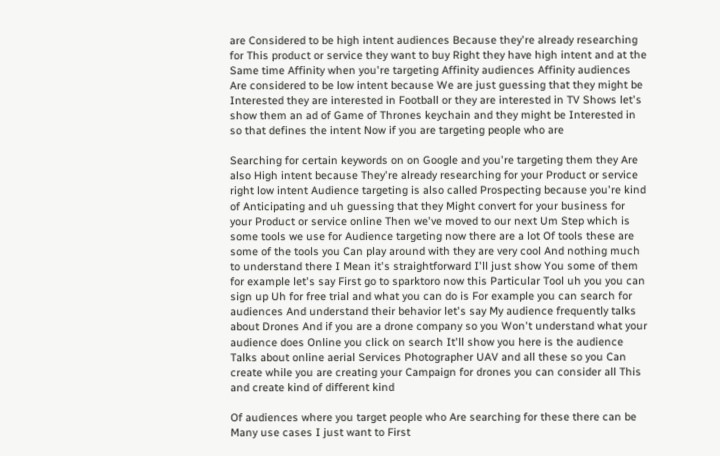are Considered to be high intent audiences Because they're already researching for This product or service they want to buy Right they have high intent and at the Same time Affinity when you're targeting Affinity audiences Affinity audiences Are considered to be low intent because We are just guessing that they might be Interested they are interested in Football or they are interested in TV Shows let's show them an ad of Game of Thrones keychain and they might be Interested in so that defines the intent Now if you are targeting people who are

Searching for certain keywords on on Google and you're targeting them they Are also High intent because They're already researching for your Product or service right low intent Audience targeting is also called Prospecting because you're kind of Anticipating and uh guessing that they Might convert for your business for your Product or service online Then we've moved to our next Um Step which is some tools we use for Audience targeting now there are a lot Of tools these are some of the tools you Can play around with they are very cool And nothing much to understand there I Mean it's straightforward I'll just show You some of them for example let's say First go to sparktoro now this Particular Tool uh you you can sign up Uh for free trial and what you can do is For example you can search for audiences And understand their behavior let's say My audience frequently talks about Drones And if you are a drone company so you Won't understand what your audience does Online you click on search It'll show you here is the audience Talks about online aerial Services Photographer UAV and all these so you Can create while you are creating your Campaign for drones you can consider all This and create kind of different kind

Of audiences where you target people who Are searching for these there can be Many use cases I just want to First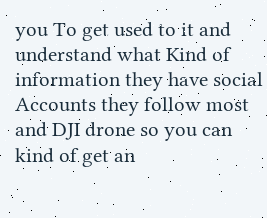you To get used to it and understand what Kind of information they have social Accounts they follow most and DJI drone so you can kind of get an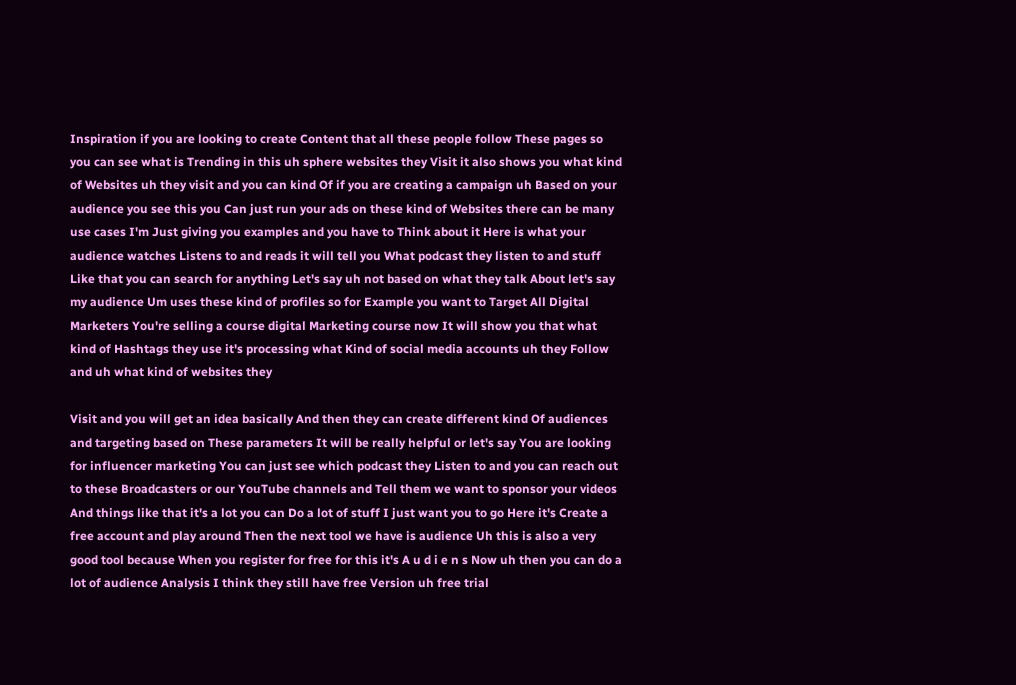Inspiration if you are looking to create Content that all these people follow These pages so you can see what is Trending in this uh sphere websites they Visit it also shows you what kind of Websites uh they visit and you can kind Of if you are creating a campaign uh Based on your audience you see this you Can just run your ads on these kind of Websites there can be many use cases I'm Just giving you examples and you have to Think about it Here is what your audience watches Listens to and reads it will tell you What podcast they listen to and stuff Like that you can search for anything Let's say uh not based on what they talk About let's say my audience Um uses these kind of profiles so for Example you want to Target All Digital Marketers You're selling a course digital Marketing course now It will show you that what kind of Hashtags they use it's processing what Kind of social media accounts uh they Follow and uh what kind of websites they

Visit and you will get an idea basically And then they can create different kind Of audiences and targeting based on These parameters It will be really helpful or let's say You are looking for influencer marketing You can just see which podcast they Listen to and you can reach out to these Broadcasters or our YouTube channels and Tell them we want to sponsor your videos And things like that it's a lot you can Do a lot of stuff I just want you to go Here it's Create a free account and play around Then the next tool we have is audience Uh this is also a very good tool because When you register for free for this it's A u d i e n s Now uh then you can do a lot of audience Analysis I think they still have free Version uh free trial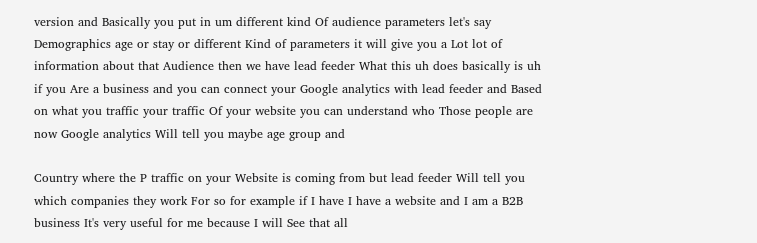version and Basically you put in um different kind Of audience parameters let's say Demographics age or stay or different Kind of parameters it will give you a Lot lot of information about that Audience then we have lead feeder What this uh does basically is uh if you Are a business and you can connect your Google analytics with lead feeder and Based on what you traffic your traffic Of your website you can understand who Those people are now Google analytics Will tell you maybe age group and

Country where the P traffic on your Website is coming from but lead feeder Will tell you which companies they work For so for example if I have I have a website and I am a B2B business It's very useful for me because I will See that all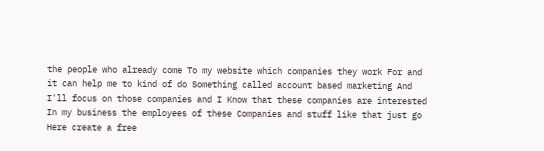the people who already come To my website which companies they work For and it can help me to kind of do Something called account based marketing And I'll focus on those companies and I Know that these companies are interested In my business the employees of these Companies and stuff like that just go Here create a free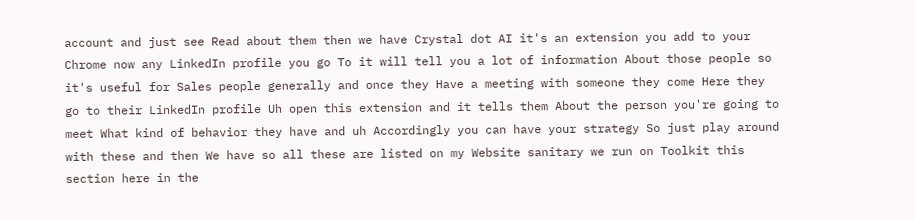account and just see Read about them then we have Crystal dot AI it's an extension you add to your Chrome now any LinkedIn profile you go To it will tell you a lot of information About those people so it's useful for Sales people generally and once they Have a meeting with someone they come Here they go to their LinkedIn profile Uh open this extension and it tells them About the person you're going to meet What kind of behavior they have and uh Accordingly you can have your strategy So just play around with these and then We have so all these are listed on my Website sanitary we run on Toolkit this section here in the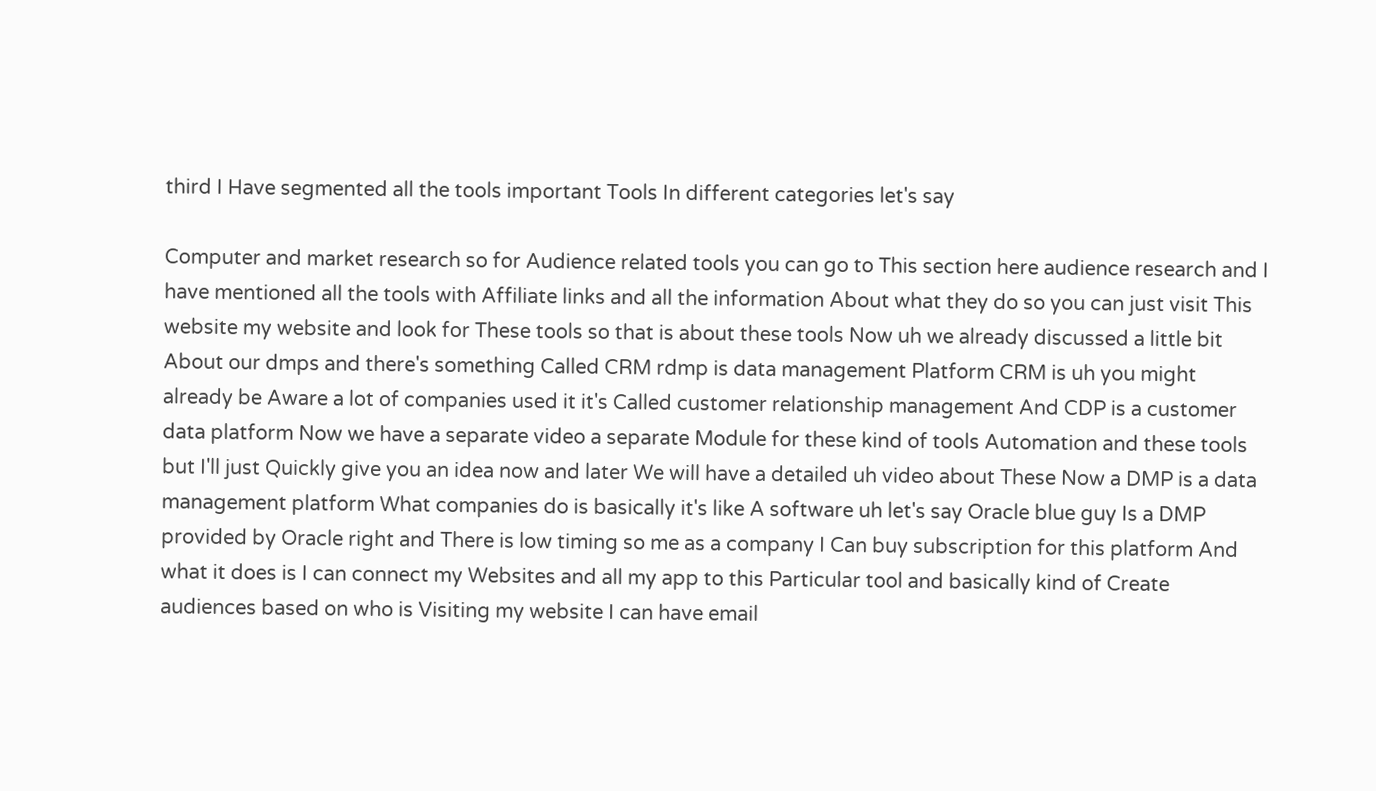third I Have segmented all the tools important Tools In different categories let's say

Computer and market research so for Audience related tools you can go to This section here audience research and I have mentioned all the tools with Affiliate links and all the information About what they do so you can just visit This website my website and look for These tools so that is about these tools Now uh we already discussed a little bit About our dmps and there's something Called CRM rdmp is data management Platform CRM is uh you might already be Aware a lot of companies used it it's Called customer relationship management And CDP is a customer data platform Now we have a separate video a separate Module for these kind of tools Automation and these tools but I'll just Quickly give you an idea now and later We will have a detailed uh video about These Now a DMP is a data management platform What companies do is basically it's like A software uh let's say Oracle blue guy Is a DMP provided by Oracle right and There is low timing so me as a company I Can buy subscription for this platform And what it does is I can connect my Websites and all my app to this Particular tool and basically kind of Create audiences based on who is Visiting my website I can have email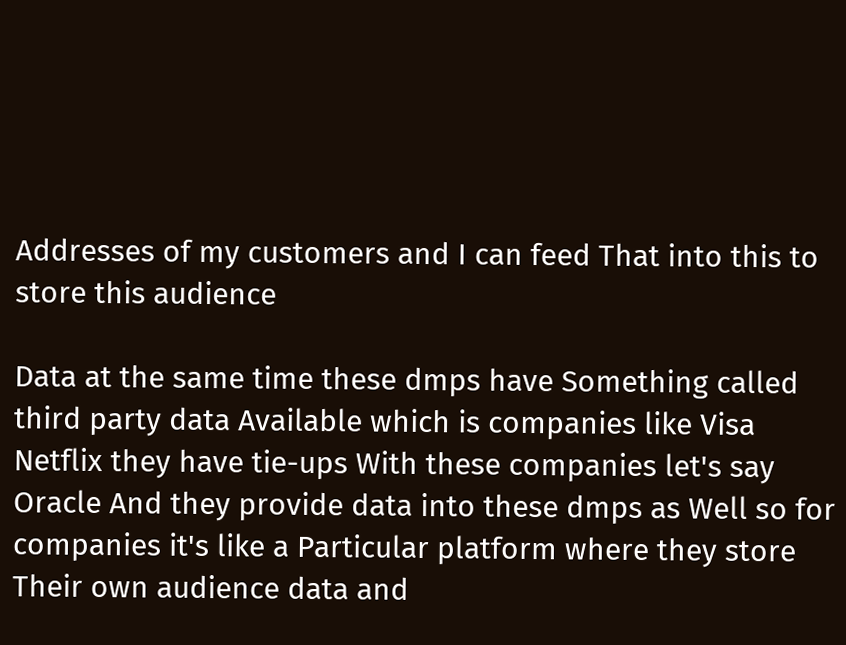Addresses of my customers and I can feed That into this to store this audience

Data at the same time these dmps have Something called third party data Available which is companies like Visa Netflix they have tie-ups With these companies let's say Oracle And they provide data into these dmps as Well so for companies it's like a Particular platform where they store Their own audience data and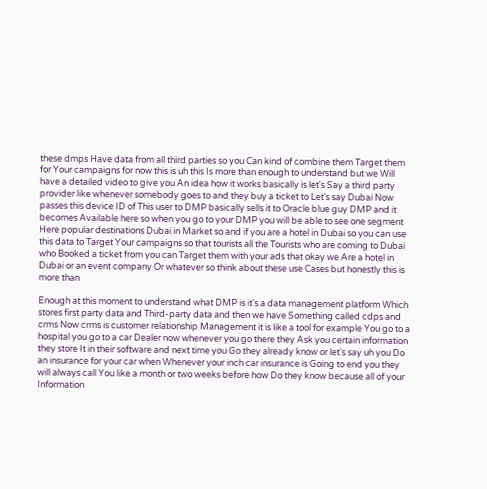these dmps Have data from all third parties so you Can kind of combine them Target them for Your campaigns for now this is uh this Is more than enough to understand but we Will have a detailed video to give you An idea how it works basically is let's Say a third party provider like whenever somebody goes to and they buy a ticket to Let's say Dubai Now passes this device ID of This user to DMP basically sells it to Oracle blue guy DMP and it becomes Available here so when you go to your DMP you will be able to see one segment Here popular destinations Dubai in Market so and if you are a hotel in Dubai so you can use this data to Target Your campaigns so that tourists all the Tourists who are coming to Dubai who Booked a ticket from you can Target them with your ads that okay we Are a hotel in Dubai or an event company Or whatever so think about these use Cases but honestly this is more than

Enough at this moment to understand what DMP is it's a data management platform Which stores first party data and Third-party data and then we have Something called cdps and crms Now crms is customer relationship Management it is like a tool for example You go to a hospital you go to a car Dealer now whenever you go there they Ask you certain information they store It in their software and next time you Go they already know or let's say uh you Do an insurance for your car when Whenever your inch car insurance is Going to end you they will always call You like a month or two weeks before how Do they know because all of your Information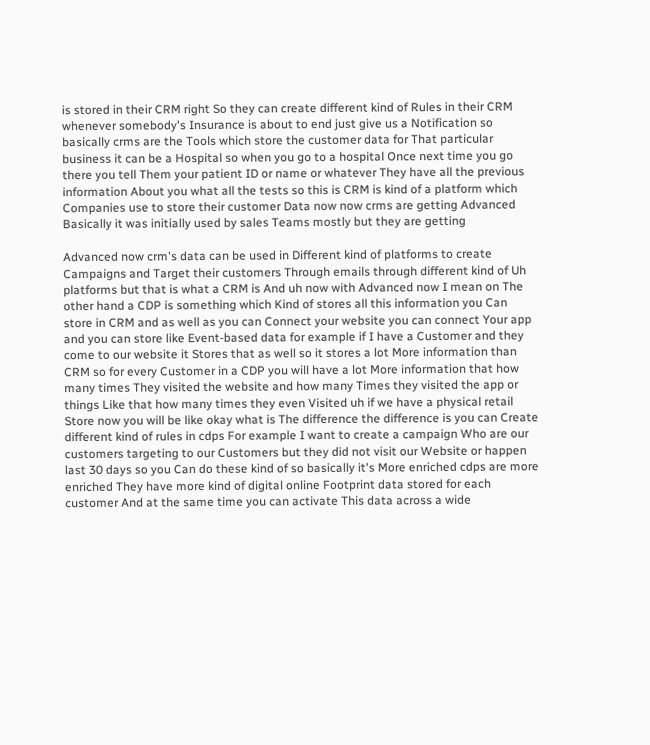is stored in their CRM right So they can create different kind of Rules in their CRM whenever somebody's Insurance is about to end just give us a Notification so basically crms are the Tools which store the customer data for That particular business it can be a Hospital so when you go to a hospital Once next time you go there you tell Them your patient ID or name or whatever They have all the previous information About you what all the tests so this is CRM is kind of a platform which Companies use to store their customer Data now now crms are getting Advanced Basically it was initially used by sales Teams mostly but they are getting

Advanced now crm's data can be used in Different kind of platforms to create Campaigns and Target their customers Through emails through different kind of Uh platforms but that is what a CRM is And uh now with Advanced now I mean on The other hand a CDP is something which Kind of stores all this information you Can store in CRM and as well as you can Connect your website you can connect Your app and you can store like Event-based data for example if I have a Customer and they come to our website it Stores that as well so it stores a lot More information than CRM so for every Customer in a CDP you will have a lot More information that how many times They visited the website and how many Times they visited the app or things Like that how many times they even Visited uh if we have a physical retail Store now you will be like okay what is The difference the difference is you can Create different kind of rules in cdps For example I want to create a campaign Who are our customers targeting to our Customers but they did not visit our Website or happen last 30 days so you Can do these kind of so basically it's More enriched cdps are more enriched They have more kind of digital online Footprint data stored for each customer And at the same time you can activate This data across a wide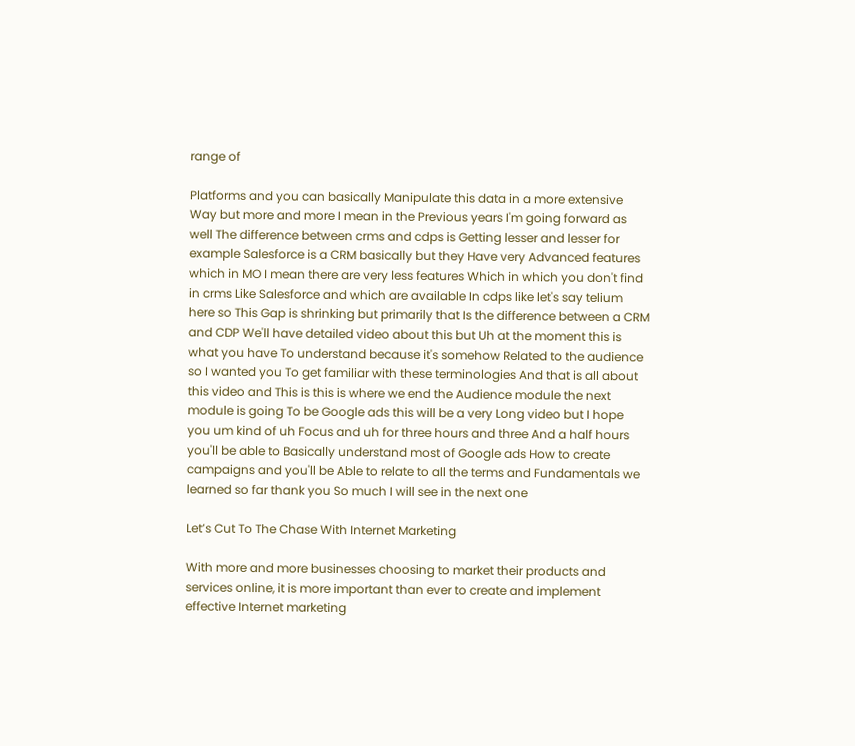range of

Platforms and you can basically Manipulate this data in a more extensive Way but more and more I mean in the Previous years I'm going forward as well The difference between crms and cdps is Getting lesser and lesser for example Salesforce is a CRM basically but they Have very Advanced features which in MO I mean there are very less features Which in which you don't find in crms Like Salesforce and which are available In cdps like let's say telium here so This Gap is shrinking but primarily that Is the difference between a CRM and CDP We'll have detailed video about this but Uh at the moment this is what you have To understand because it's somehow Related to the audience so I wanted you To get familiar with these terminologies And that is all about this video and This is this is where we end the Audience module the next module is going To be Google ads this will be a very Long video but I hope you um kind of uh Focus and uh for three hours and three And a half hours you'll be able to Basically understand most of Google ads How to create campaigns and you'll be Able to relate to all the terms and Fundamentals we learned so far thank you So much I will see in the next one

Let’s Cut To The Chase With Internet Marketing

With more and more businesses choosing to market their products and services online, it is more important than ever to create and implement effective Internet marketing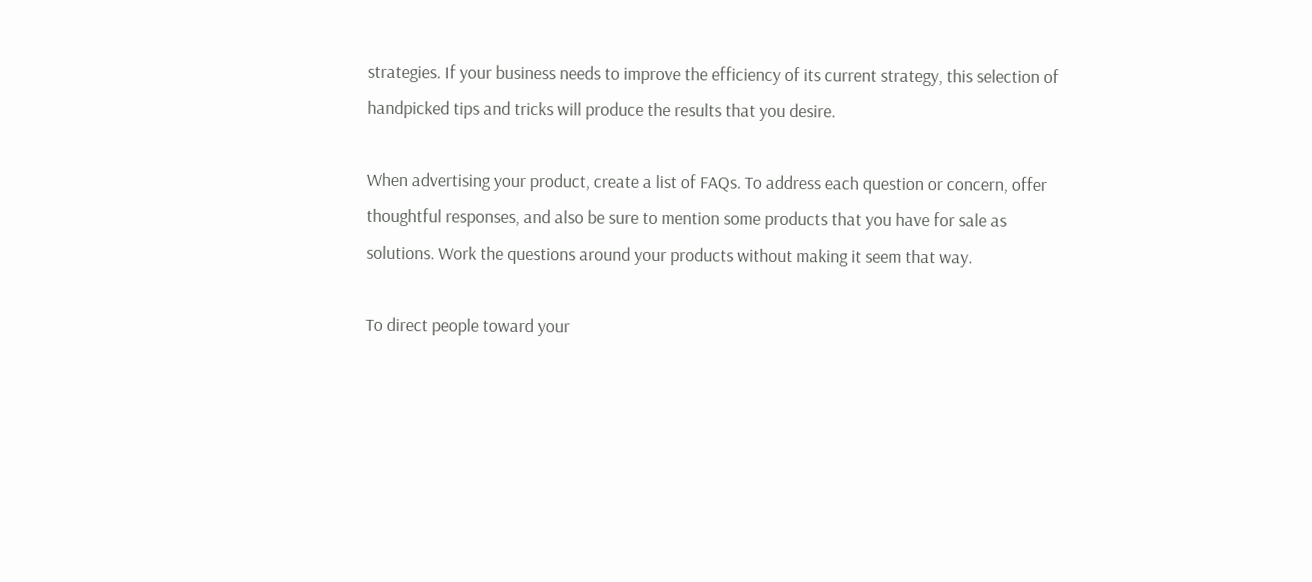strategies. If your business needs to improve the efficiency of its current strategy, this selection of handpicked tips and tricks will produce the results that you desire.

When advertising your product, create a list of FAQs. To address each question or concern, offer thoughtful responses, and also be sure to mention some products that you have for sale as solutions. Work the questions around your products without making it seem that way.

To direct people toward your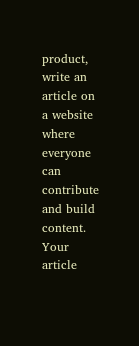product, write an article on a website where everyone can contribute and build content. Your article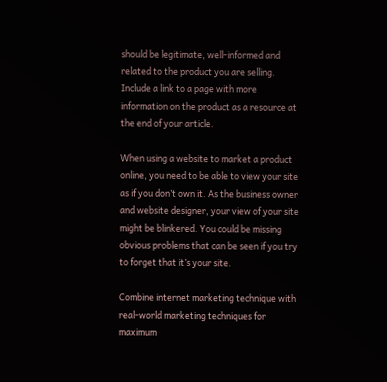should be legitimate, well-informed and related to the product you are selling. Include a link to a page with more information on the product as a resource at the end of your article.

When using a website to market a product online, you need to be able to view your site as if you don’t own it. As the business owner and website designer, your view of your site might be blinkered. You could be missing obvious problems that can be seen if you try to forget that it’s your site.

Combine internet marketing technique with real-world marketing techniques for maximum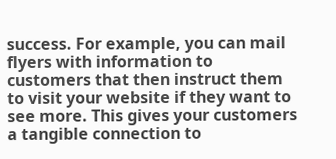success. For example, you can mail flyers with information to customers that then instruct them to visit your website if they want to see more. This gives your customers a tangible connection to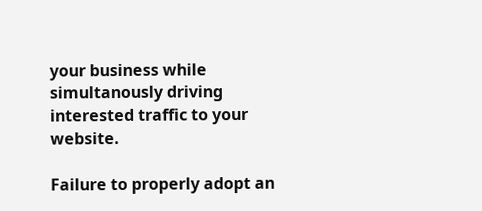your business while simultanously driving interested traffic to your website.

Failure to properly adopt an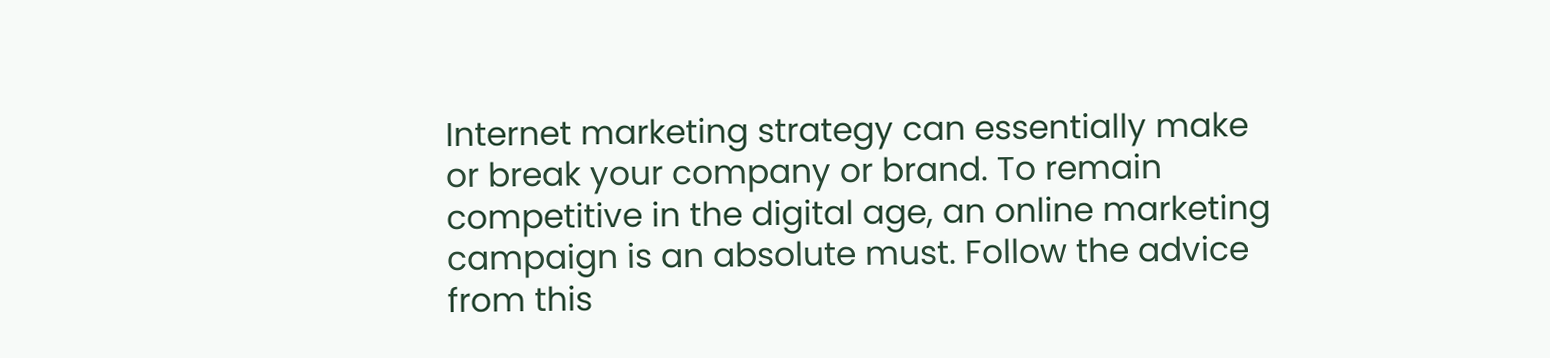Internet marketing strategy can essentially make or break your company or brand. To remain competitive in the digital age, an online marketing campaign is an absolute must. Follow the advice from this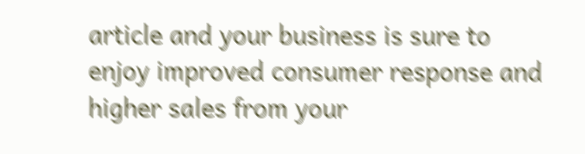article and your business is sure to enjoy improved consumer response and higher sales from your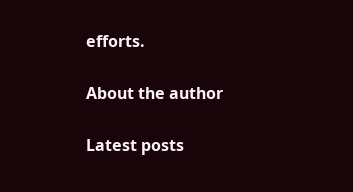efforts.

About the author

Latest posts